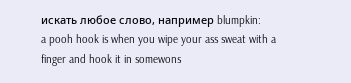искать любое слово, например blumpkin:
a pooh hook is when you wipe your ass sweat with a finger and hook it in somewons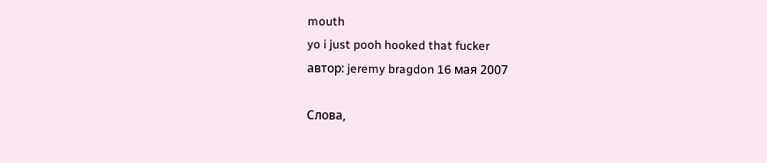mouth
yo i just pooh hooked that fucker
автор: jeremy bragdon 16 мая 2007

Слова,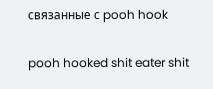связанные с pooh hook

pooh hooked shit eater shit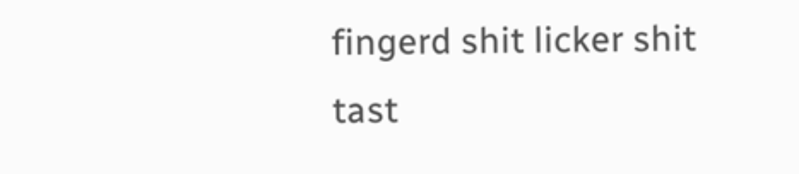fingerd shit licker shit tast